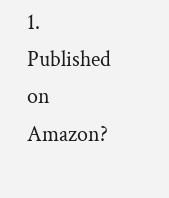1. Published on Amazon?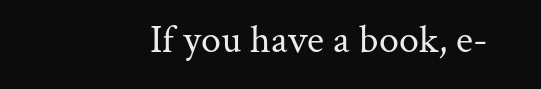If you have a book, e-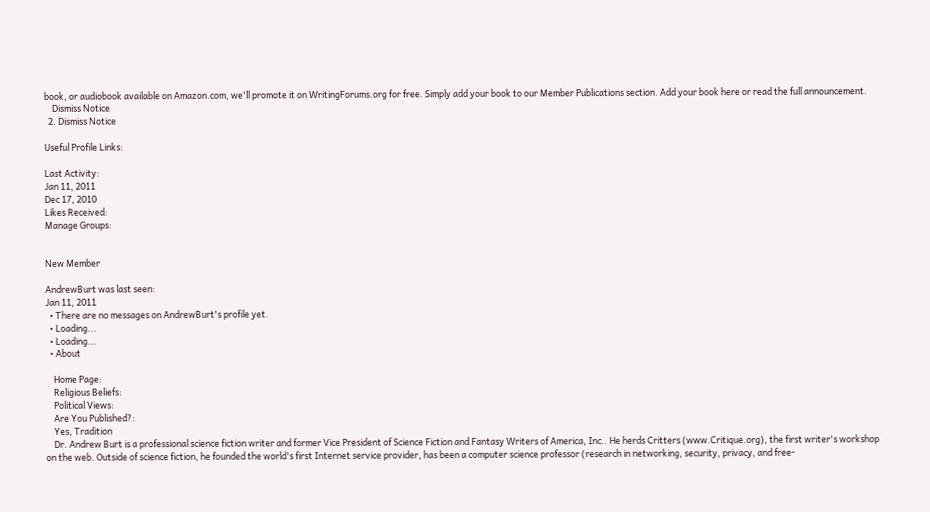book, or audiobook available on Amazon.com, we'll promote it on WritingForums.org for free. Simply add your book to our Member Publications section. Add your book here or read the full announcement.
    Dismiss Notice
  2. Dismiss Notice

Useful Profile Links:

Last Activity:
Jan 11, 2011
Dec 17, 2010
Likes Received:
Manage Groups:


New Member

AndrewBurt was last seen:
Jan 11, 2011
  • There are no messages on AndrewBurt's profile yet.
  • Loading...
  • Loading...
  • About

    Home Page:
    Religious Beliefs:
    Political Views:
    Are You Published?:
    Yes, Tradition
    Dr. Andrew Burt is a professional science fiction writer and former Vice President of Science Fiction and Fantasy Writers of America, Inc.. He herds Critters (www.Critique.org), the first writer's workshop on the web. Outside of science fiction, he founded the world's first Internet service provider, has been a computer science professor (research in networking, security, privacy, and free-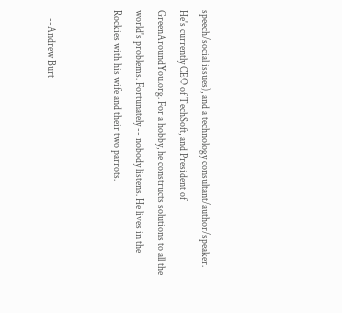speech/social issues), and a technology consultant/author/speaker. He's currently CEO of TechSoft, and President of GreenAroundYou.org. For a hobby, he constructs solutions to all the world's problems. Fortunately -- nobody listens. He lives in the Rockies with his wife and their two parrots.


    --Andrew Burt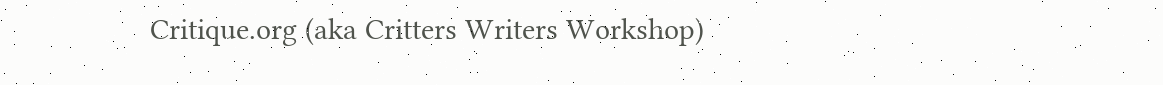Critique.org (aka Critters Writers Workshop)